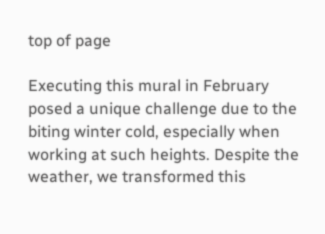top of page

Executing this mural in February posed a unique challenge due to the biting winter cold, especially when working at such heights. Despite the weather, we transformed this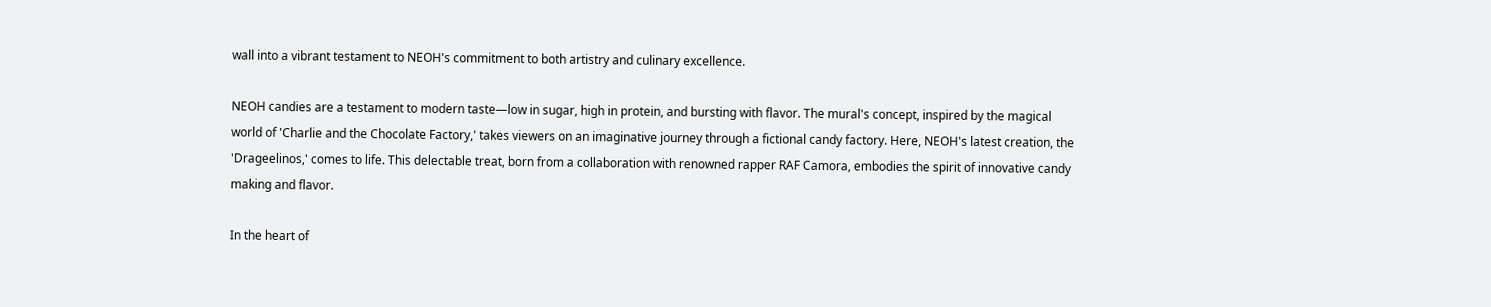wall into a vibrant testament to NEOH's commitment to both artistry and culinary excellence.

NEOH candies are a testament to modern taste—low in sugar, high in protein, and bursting with flavor. The mural's concept, inspired by the magical world of 'Charlie and the Chocolate Factory,' takes viewers on an imaginative journey through a fictional candy factory. Here, NEOH's latest creation, the 'Drageelinos,' comes to life. This delectable treat, born from a collaboration with renowned rapper RAF Camora, embodies the spirit of innovative candy making and flavor.

In the heart of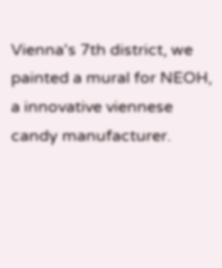Vienna's 7th district, we painted a mural for NEOH, a innovative viennese candy manufacturer.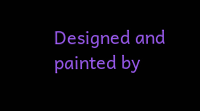Designed and painted by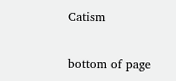Catism

bottom of page